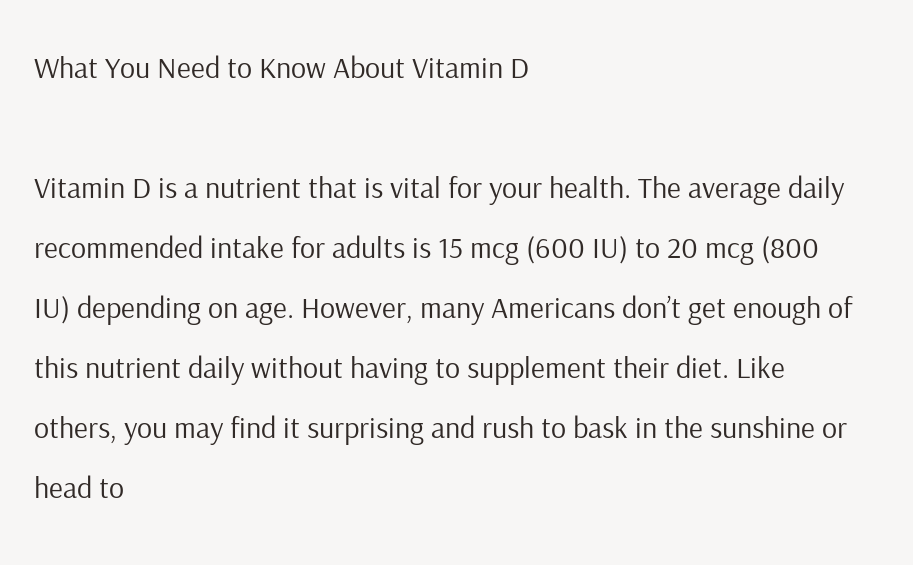What You Need to Know About Vitamin D

Vitamin D is a nutrient that is vital for your health. The average daily recommended intake for adults is 15 mcg (600 IU) to 20 mcg (800 IU) depending on age. However, many Americans don’t get enough of this nutrient daily without having to supplement their diet. Like others, you may find it surprising and rush to bask in the sunshine or head to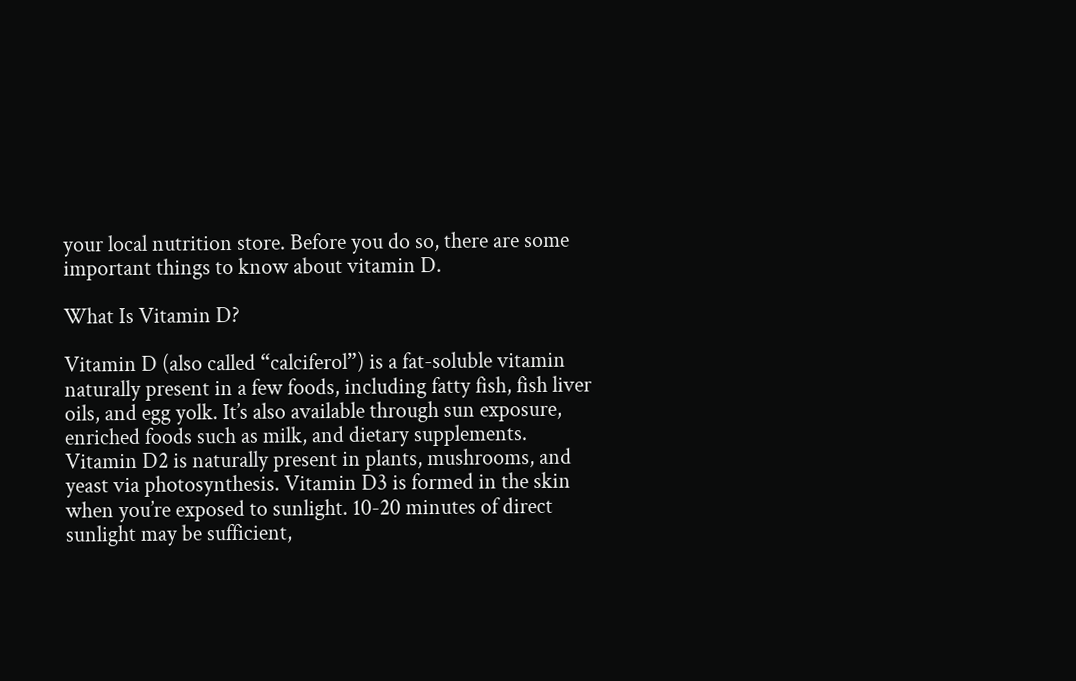your local nutrition store. Before you do so, there are some important things to know about vitamin D.

What Is Vitamin D?

Vitamin D (also called “calciferol”) is a fat-soluble vitamin naturally present in a few foods, including fatty fish, fish liver oils, and egg yolk. It’s also available through sun exposure, enriched foods such as milk, and dietary supplements. Vitamin D2 is naturally present in plants, mushrooms, and yeast via photosynthesis. Vitamin D3 is formed in the skin when you’re exposed to sunlight. 10-20 minutes of direct sunlight may be sufficient,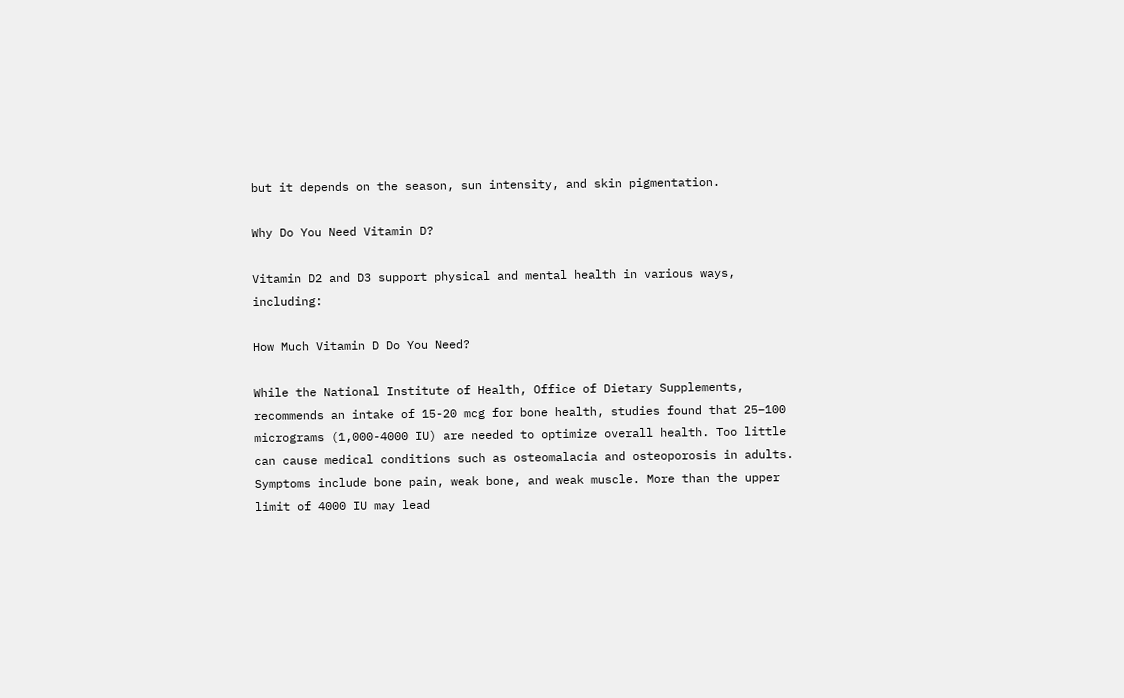but it depends on the season, sun intensity, and skin pigmentation.

Why Do You Need Vitamin D?

Vitamin D2 and D3 support physical and mental health in various ways, including:

How Much Vitamin D Do You Need?

While the National Institute of Health, Office of Dietary Supplements, recommends an intake of 15-20 mcg for bone health, studies found that 25–100 micrograms (1,000-4000 IU) are needed to optimize overall health. Too little can cause medical conditions such as osteomalacia and osteoporosis in adults. Symptoms include bone pain, weak bone, and weak muscle. More than the upper limit of 4000 IU may lead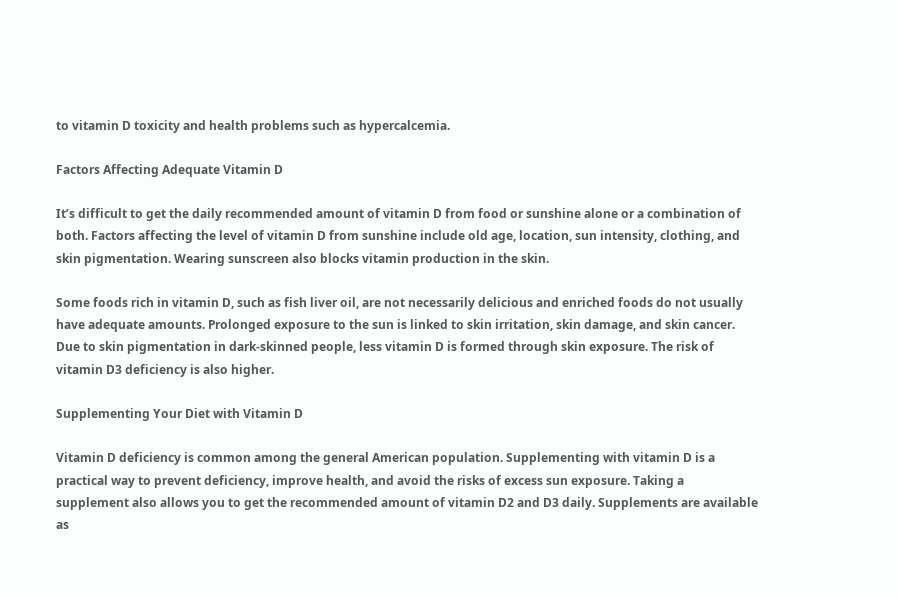to vitamin D toxicity and health problems such as hypercalcemia.

Factors Affecting Adequate Vitamin D

It’s difficult to get the daily recommended amount of vitamin D from food or sunshine alone or a combination of both. Factors affecting the level of vitamin D from sunshine include old age, location, sun intensity, clothing, and skin pigmentation. Wearing sunscreen also blocks vitamin production in the skin.

Some foods rich in vitamin D, such as fish liver oil, are not necessarily delicious and enriched foods do not usually have adequate amounts. Prolonged exposure to the sun is linked to skin irritation, skin damage, and skin cancer. Due to skin pigmentation in dark-skinned people, less vitamin D is formed through skin exposure. The risk of vitamin D3 deficiency is also higher.

Supplementing Your Diet with Vitamin D

Vitamin D deficiency is common among the general American population. Supplementing with vitamin D is a practical way to prevent deficiency, improve health, and avoid the risks of excess sun exposure. Taking a supplement also allows you to get the recommended amount of vitamin D2 and D3 daily. Supplements are available as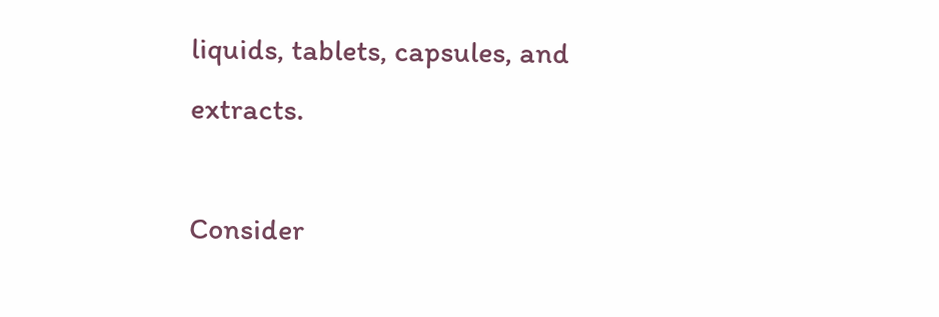liquids, tablets, capsules, and extracts.

Consider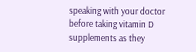speaking with your doctor before taking vitamin D supplements as they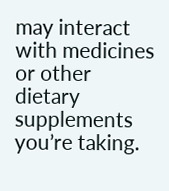may interact with medicines or other dietary supplements you’re taking.